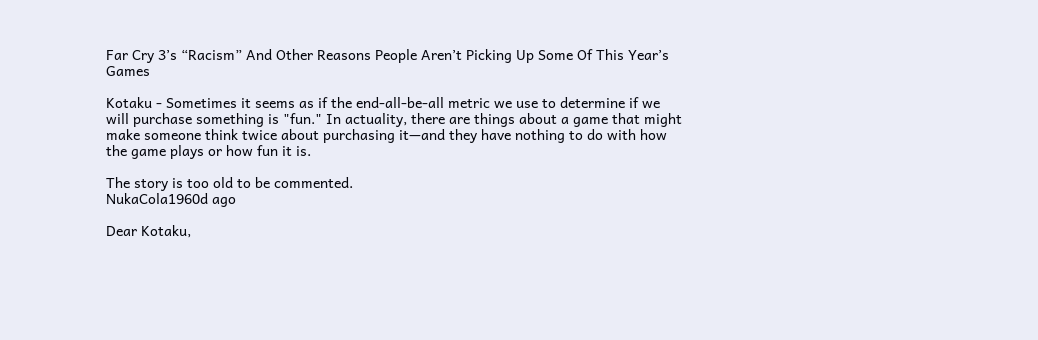Far Cry 3’s “Racism” And Other Reasons People Aren’t Picking Up Some Of This Year’s Games

Kotaku - Sometimes it seems as if the end-all-be-all metric we use to determine if we will purchase something is "fun." In actuality, there are things about a game that might make someone think twice about purchasing it—and they have nothing to do with how the game plays or how fun it is.

The story is too old to be commented.
NukaCola1960d ago

Dear Kotaku,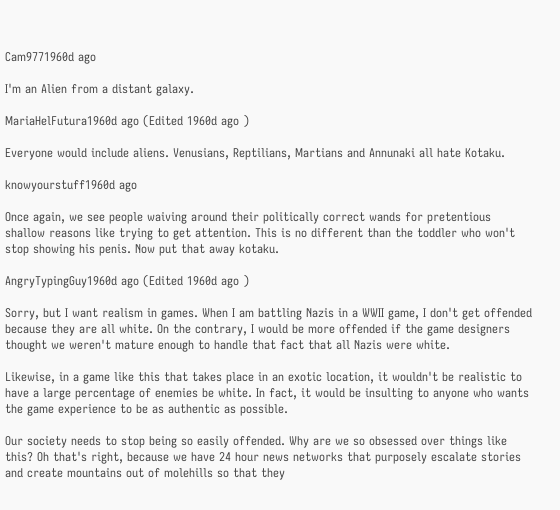Cam9771960d ago

I'm an Alien from a distant galaxy.

MariaHelFutura1960d ago (Edited 1960d ago )

Everyone would include aliens. Venusians, Reptilians, Martians and Annunaki all hate Kotaku.

knowyourstuff1960d ago

Once again, we see people waiving around their politically correct wands for pretentious shallow reasons like trying to get attention. This is no different than the toddler who won't stop showing his penis. Now put that away kotaku.

AngryTypingGuy1960d ago (Edited 1960d ago )

Sorry, but I want realism in games. When I am battling Nazis in a WWII game, I don't get offended because they are all white. On the contrary, I would be more offended if the game designers thought we weren't mature enough to handle that fact that all Nazis were white.

Likewise, in a game like this that takes place in an exotic location, it wouldn't be realistic to have a large percentage of enemies be white. In fact, it would be insulting to anyone who wants the game experience to be as authentic as possible.

Our society needs to stop being so easily offended. Why are we so obsessed over things like this? Oh that's right, because we have 24 hour news networks that purposely escalate stories and create mountains out of molehills so that they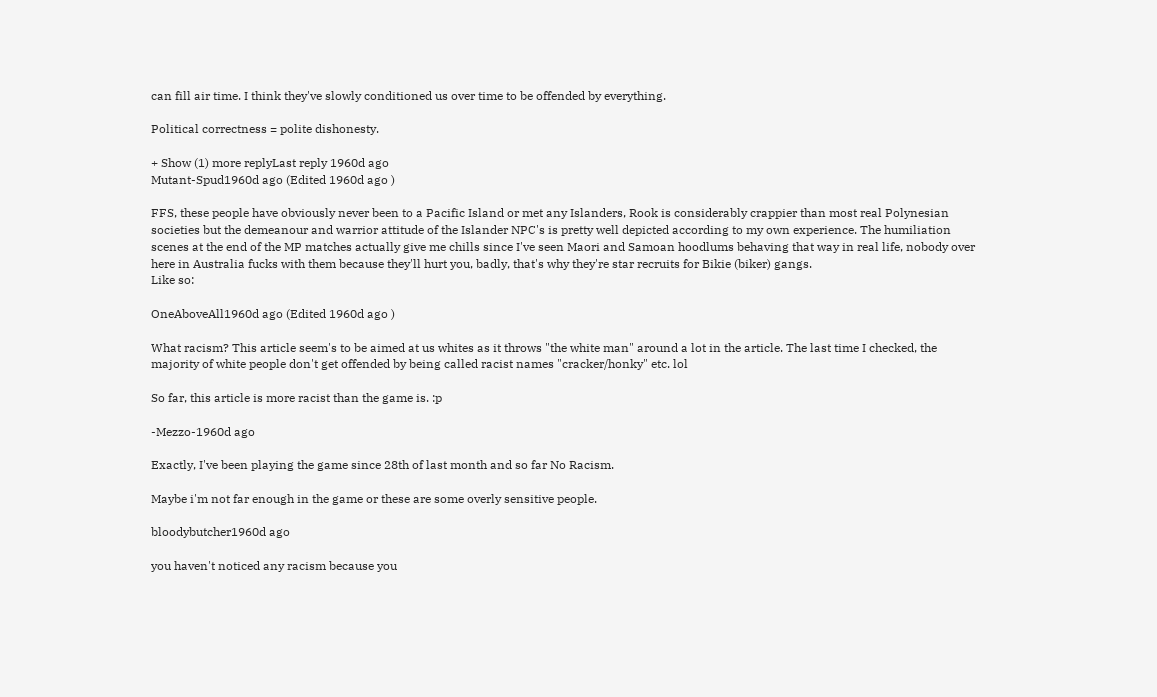can fill air time. I think they've slowly conditioned us over time to be offended by everything.

Political correctness = polite dishonesty.

+ Show (1) more replyLast reply 1960d ago
Mutant-Spud1960d ago (Edited 1960d ago )

FFS, these people have obviously never been to a Pacific Island or met any Islanders, Rook is considerably crappier than most real Polynesian societies but the demeanour and warrior attitude of the Islander NPC's is pretty well depicted according to my own experience. The humiliation scenes at the end of the MP matches actually give me chills since I've seen Maori and Samoan hoodlums behaving that way in real life, nobody over here in Australia fucks with them because they'll hurt you, badly, that's why they're star recruits for Bikie (biker) gangs.
Like so:

OneAboveAll1960d ago (Edited 1960d ago )

What racism? This article seem's to be aimed at us whites as it throws "the white man" around a lot in the article. The last time I checked, the majority of white people don't get offended by being called racist names "cracker/honky" etc. lol

So far, this article is more racist than the game is. :p

-Mezzo-1960d ago

Exactly, I've been playing the game since 28th of last month and so far No Racism.

Maybe i'm not far enough in the game or these are some overly sensitive people.

bloodybutcher1960d ago

you haven't noticed any racism because you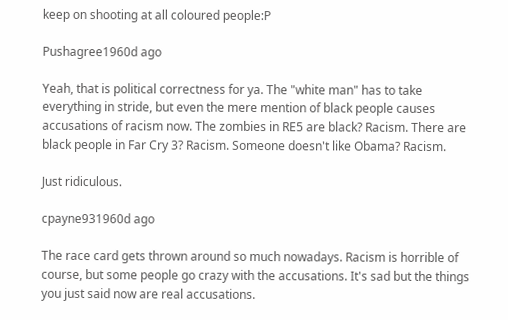keep on shooting at all coloured people:P

Pushagree1960d ago

Yeah, that is political correctness for ya. The "white man" has to take everything in stride, but even the mere mention of black people causes accusations of racism now. The zombies in RE5 are black? Racism. There are black people in Far Cry 3? Racism. Someone doesn't like Obama? Racism.

Just ridiculous.

cpayne931960d ago

The race card gets thrown around so much nowadays. Racism is horrible of course, but some people go crazy with the accusations. It's sad but the things you just said now are real accusations.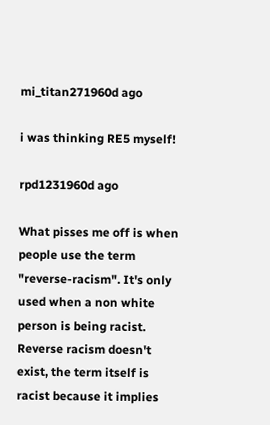mi_titan271960d ago

i was thinking RE5 myself!

rpd1231960d ago

What pisses me off is when people use the term "reverse-racism". It's only used when a non white person is being racist. Reverse racism doesn't exist, the term itself is racist because it implies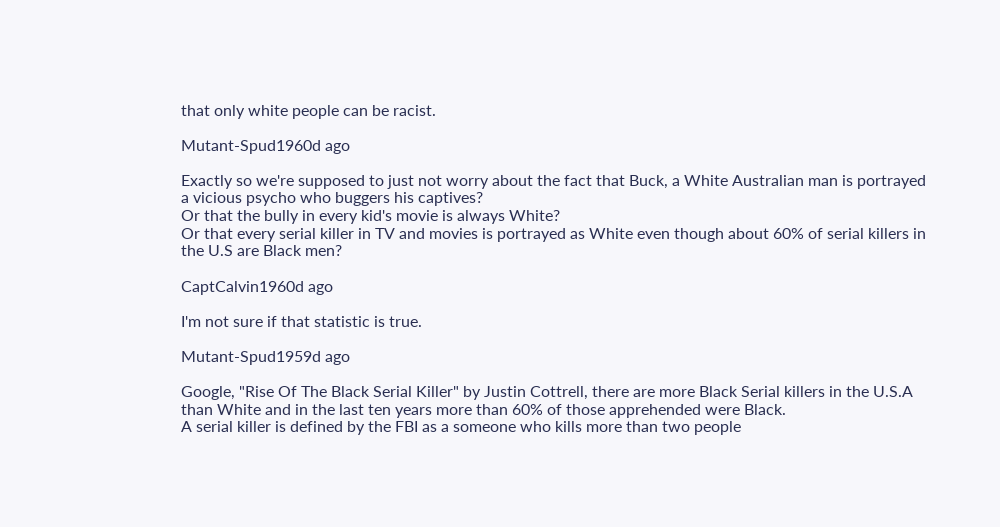that only white people can be racist.

Mutant-Spud1960d ago

Exactly so we're supposed to just not worry about the fact that Buck, a White Australian man is portrayed a vicious psycho who buggers his captives?
Or that the bully in every kid's movie is always White?
Or that every serial killer in TV and movies is portrayed as White even though about 60% of serial killers in the U.S are Black men?

CaptCalvin1960d ago

I'm not sure if that statistic is true.

Mutant-Spud1959d ago

Google, "Rise Of The Black Serial Killer" by Justin Cottrell, there are more Black Serial killers in the U.S.A than White and in the last ten years more than 60% of those apprehended were Black.
A serial killer is defined by the FBI as a someone who kills more than two people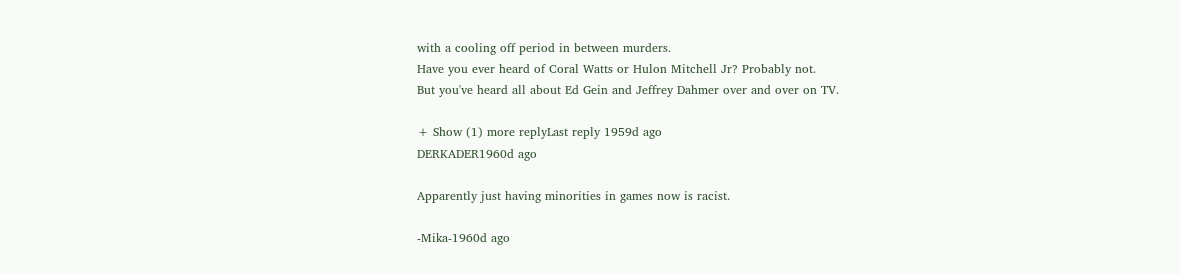with a cooling off period in between murders.
Have you ever heard of Coral Watts or Hulon Mitchell Jr? Probably not.
But you've heard all about Ed Gein and Jeffrey Dahmer over and over on TV.

+ Show (1) more replyLast reply 1959d ago
DERKADER1960d ago

Apparently just having minorities in games now is racist.

-Mika-1960d ago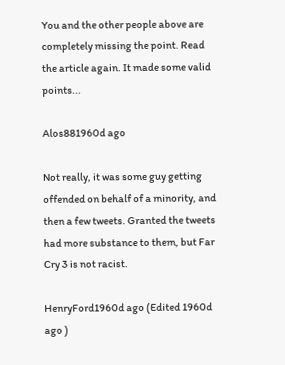You and the other people above are completely missing the point. Read the article again. It made some valid points...

Alos881960d ago

Not really, it was some guy getting offended on behalf of a minority, and then a few tweets. Granted the tweets had more substance to them, but Far Cry 3 is not racist.

HenryFord1960d ago (Edited 1960d ago )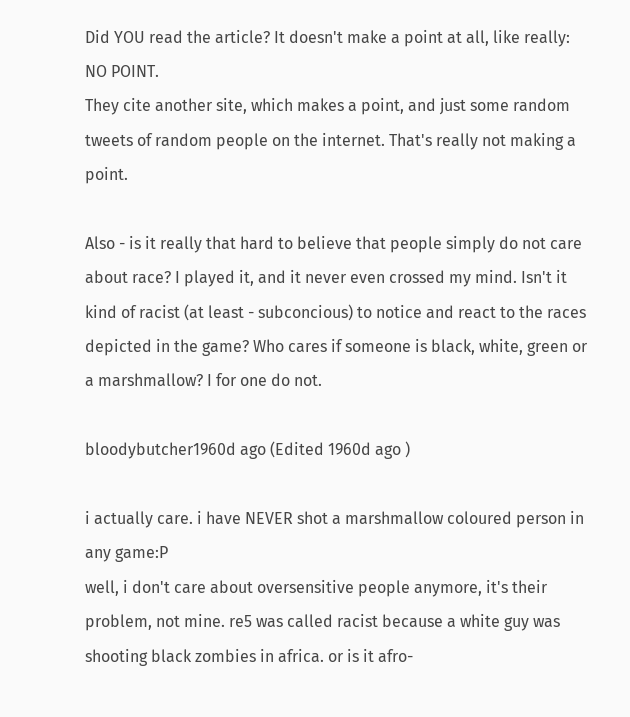Did YOU read the article? It doesn't make a point at all, like really: NO POINT.
They cite another site, which makes a point, and just some random tweets of random people on the internet. That's really not making a point.

Also - is it really that hard to believe that people simply do not care about race? I played it, and it never even crossed my mind. Isn't it kind of racist (at least - subconcious) to notice and react to the races depicted in the game? Who cares if someone is black, white, green or a marshmallow? I for one do not.

bloodybutcher1960d ago (Edited 1960d ago )

i actually care. i have NEVER shot a marshmallow coloured person in any game:P
well, i don't care about oversensitive people anymore, it's their problem, not mine. re5 was called racist because a white guy was shooting black zombies in africa. or is it afro-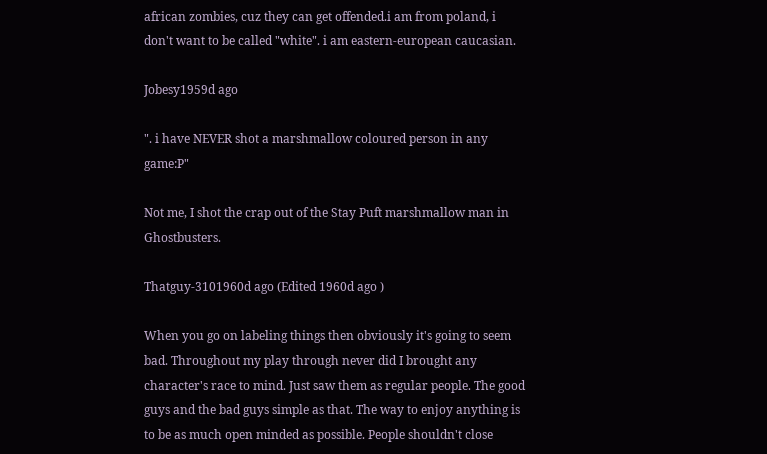african zombies, cuz they can get offended.i am from poland, i don't want to be called "white". i am eastern-european caucasian.

Jobesy1959d ago

". i have NEVER shot a marshmallow coloured person in any game:P"

Not me, I shot the crap out of the Stay Puft marshmallow man in Ghostbusters.

Thatguy-3101960d ago (Edited 1960d ago )

When you go on labeling things then obviously it's going to seem bad. Throughout my play through never did I brought any character's race to mind. Just saw them as regular people. The good guys and the bad guys simple as that. The way to enjoy anything is to be as much open minded as possible. People shouldn't close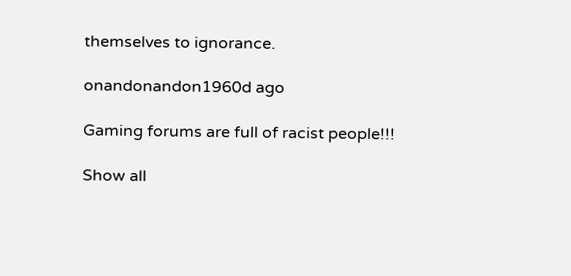themselves to ignorance.

onandonandon1960d ago

Gaming forums are full of racist people!!!

Show all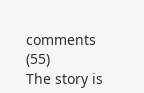comments (55)
The story is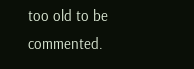too old to be commented.